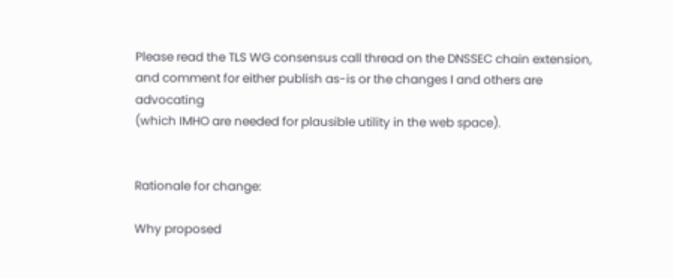Please read the TLS WG consensus call thread on the DNSSEC chain extension,
and comment for either publish as-is or the changes I and others are advocating
(which IMHO are needed for plausible utility in the web space).


Rationale for change:

Why proposed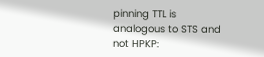pinning TTL is analogous to STS and not HPKP: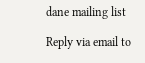dane mailing list

Reply via email to